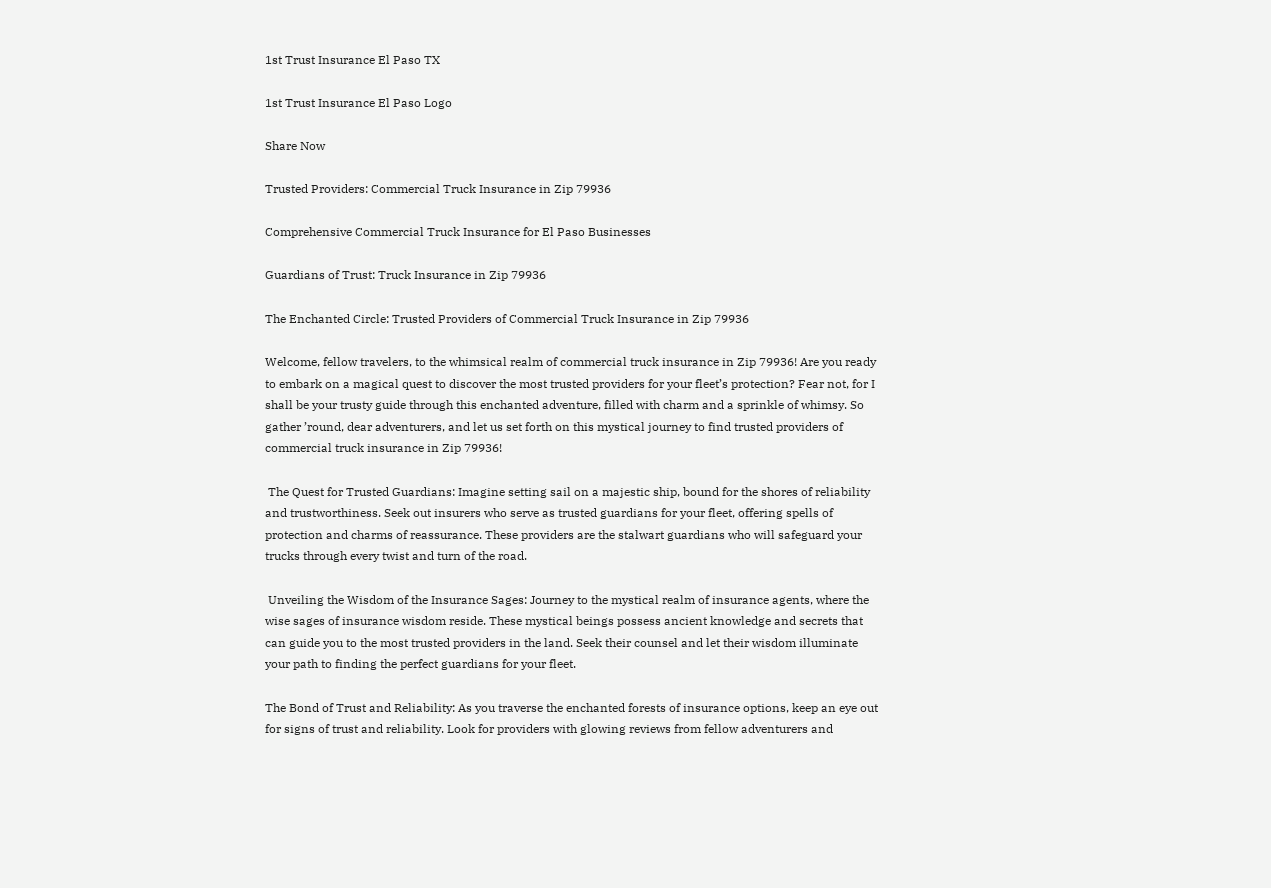1st Trust Insurance El Paso TX

1st Trust Insurance El Paso Logo

Share Now

Trusted Providers: Commercial Truck Insurance in Zip 79936

Comprehensive Commercial Truck Insurance for El Paso Businesses

Guardians of Trust: Truck Insurance in Zip 79936

The Enchanted Circle: Trusted Providers of Commercial Truck Insurance in Zip 79936

Welcome, fellow travelers, to the whimsical realm of commercial truck insurance in Zip 79936! Are you ready to embark on a magical quest to discover the most trusted providers for your fleet’s protection? Fear not, for I shall be your trusty guide through this enchanted adventure, filled with charm and a sprinkle of whimsy. So gather ’round, dear adventurers, and let us set forth on this mystical journey to find trusted providers of commercial truck insurance in Zip 79936!

 The Quest for Trusted Guardians: Imagine setting sail on a majestic ship, bound for the shores of reliability and trustworthiness. Seek out insurers who serve as trusted guardians for your fleet, offering spells of protection and charms of reassurance. These providers are the stalwart guardians who will safeguard your trucks through every twist and turn of the road.

 Unveiling the Wisdom of the Insurance Sages: Journey to the mystical realm of insurance agents, where the wise sages of insurance wisdom reside. These mystical beings possess ancient knowledge and secrets that can guide you to the most trusted providers in the land. Seek their counsel and let their wisdom illuminate your path to finding the perfect guardians for your fleet.

The Bond of Trust and Reliability: As you traverse the enchanted forests of insurance options, keep an eye out for signs of trust and reliability. Look for providers with glowing reviews from fellow adventurers and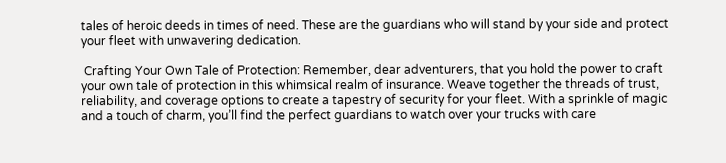tales of heroic deeds in times of need. These are the guardians who will stand by your side and protect your fleet with unwavering dedication.

 Crafting Your Own Tale of Protection: Remember, dear adventurers, that you hold the power to craft your own tale of protection in this whimsical realm of insurance. Weave together the threads of trust, reliability, and coverage options to create a tapestry of security for your fleet. With a sprinkle of magic and a touch of charm, you’ll find the perfect guardians to watch over your trucks with care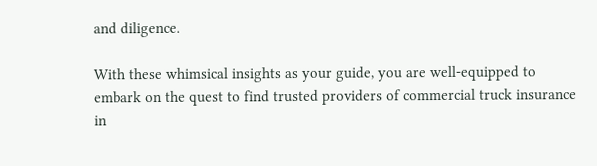and diligence.

With these whimsical insights as your guide, you are well-equipped to embark on the quest to find trusted providers of commercial truck insurance in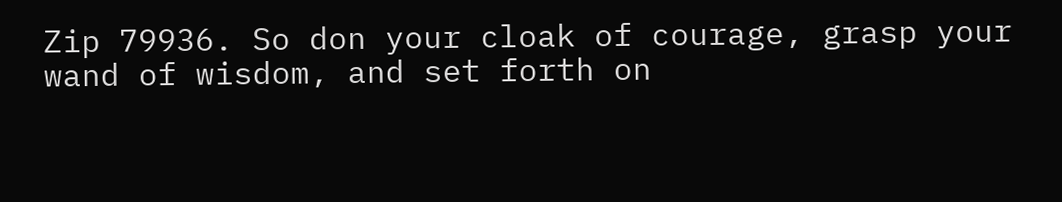Zip 79936. So don your cloak of courage, grasp your wand of wisdom, and set forth on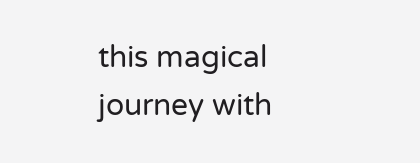this magical journey with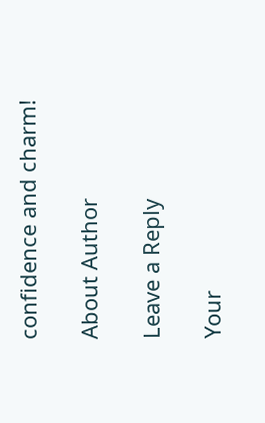confidence and charm!

About Author

Leave a Reply

Your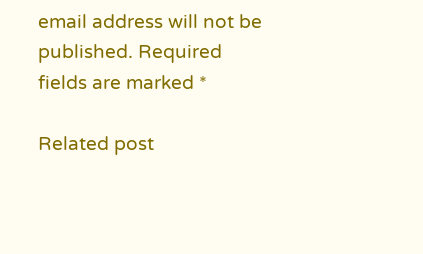email address will not be published. Required fields are marked *

Related post